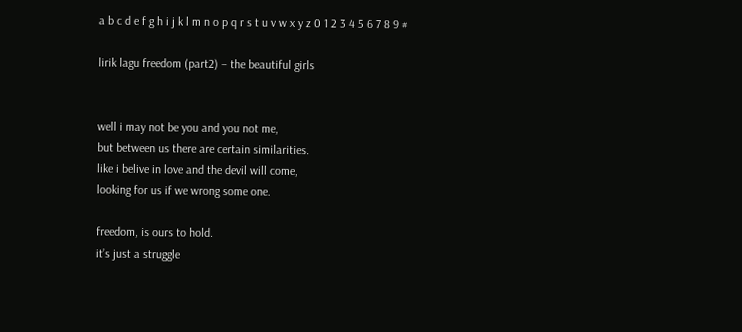a b c d e f g h i j k l m n o p q r s t u v w x y z 0 1 2 3 4 5 6 7 8 9 #

lirik lagu freedom (part2) – the beautiful girls


well i may not be you and you not me,
but between us there are certain similarities.
like i belive in love and the devil will come,
looking for us if we wrong some one.

freedom, is ours to hold.
it’s just a struggle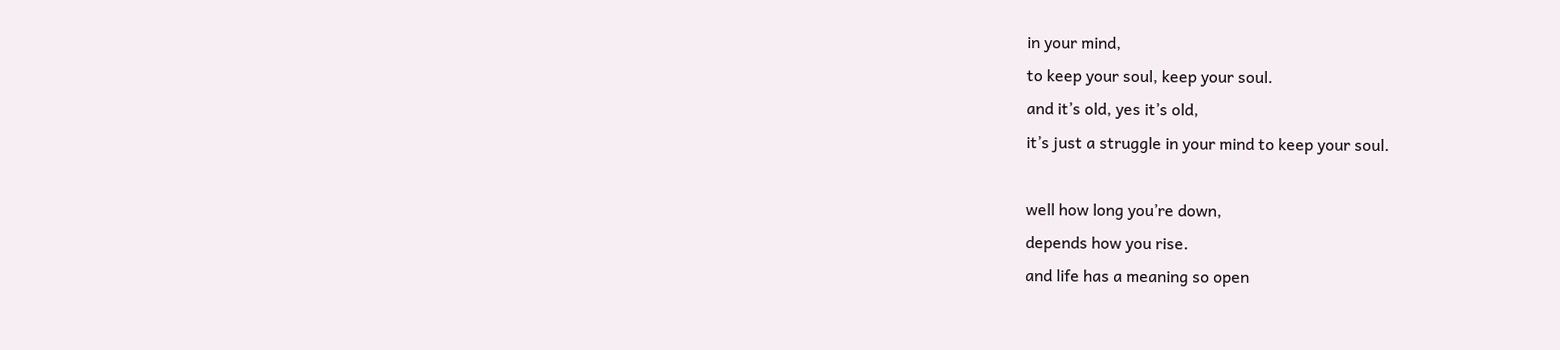in your mind,
to keep your soul, keep your soul.
and it’s old, yes it’s old,
it’s just a struggle in your mind to keep your soul.

well how long you’re down,
depends how you rise.
and life has a meaning so open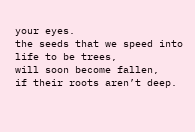your eyes.
the seeds that we speed into life to be trees,
will soon become fallen,
if their roots aren’t deep.